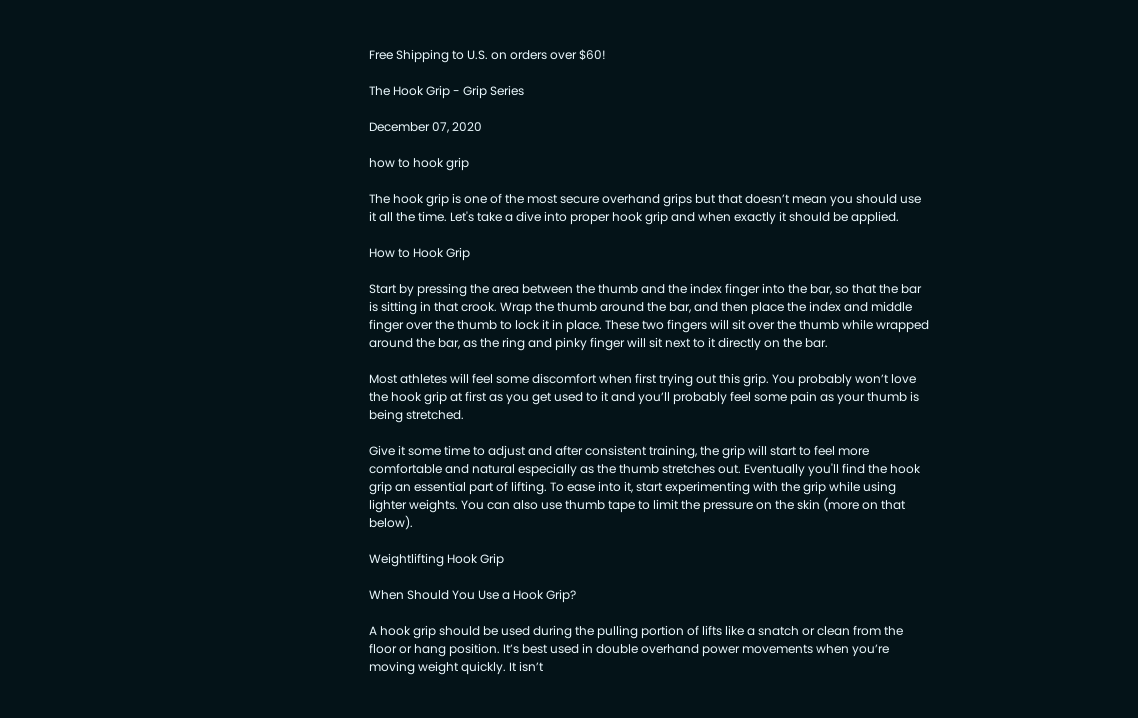Free Shipping to U.S. on orders over $60!

The Hook Grip - Grip Series

December 07, 2020

how to hook grip

The hook grip is one of the most secure overhand grips but that doesn’t mean you should use it all the time. Let's take a dive into proper hook grip and when exactly it should be applied.

How to Hook Grip

Start by pressing the area between the thumb and the index finger into the bar, so that the bar is sitting in that crook. Wrap the thumb around the bar, and then place the index and middle finger over the thumb to lock it in place. These two fingers will sit over the thumb while wrapped around the bar, as the ring and pinky finger will sit next to it directly on the bar.

Most athletes will feel some discomfort when first trying out this grip. You probably won’t love the hook grip at first as you get used to it and you’ll probably feel some pain as your thumb is being stretched.

Give it some time to adjust and after consistent training, the grip will start to feel more comfortable and natural especially as the thumb stretches out. Eventually you'll find the hook grip an essential part of lifting. To ease into it, start experimenting with the grip while using lighter weights. You can also use thumb tape to limit the pressure on the skin (more on that below).

Weightlifting Hook Grip

When Should You Use a Hook Grip?

A hook grip should be used during the pulling portion of lifts like a snatch or clean from the floor or hang position. It’s best used in double overhand power movements when you’re moving weight quickly. It isn’t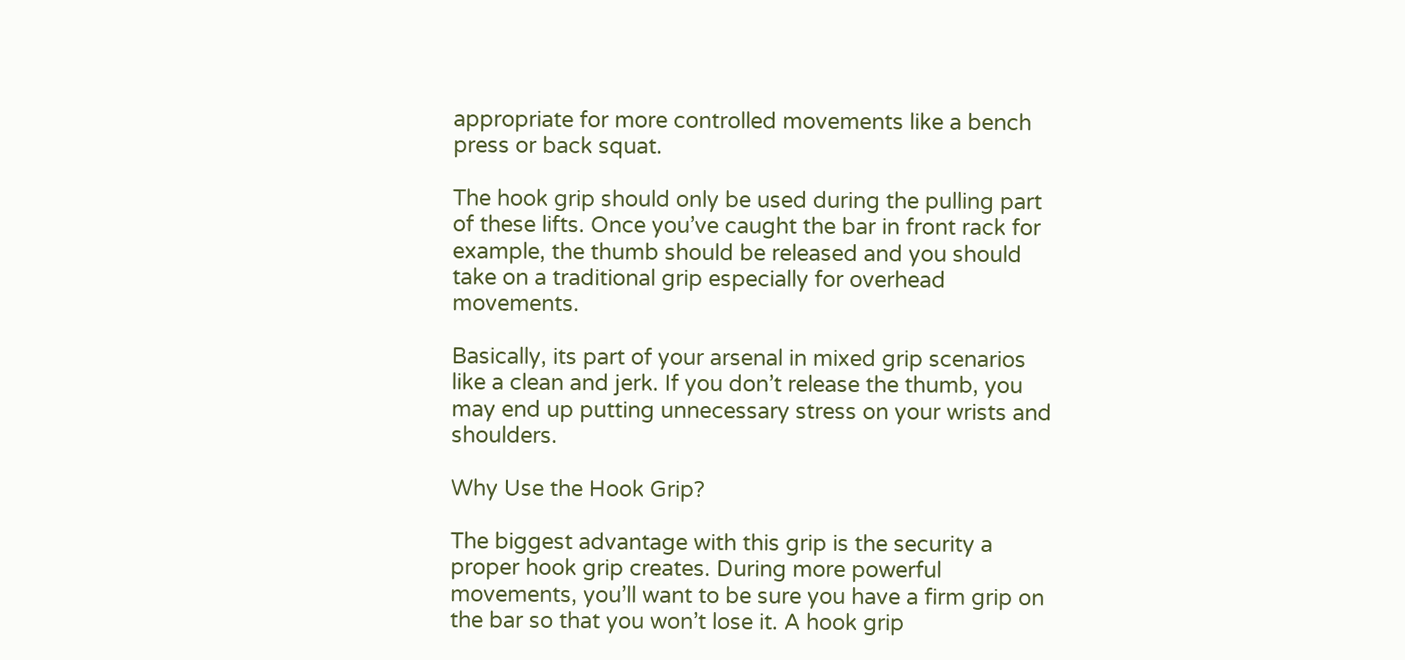appropriate for more controlled movements like a bench press or back squat.

The hook grip should only be used during the pulling part of these lifts. Once you’ve caught the bar in front rack for example, the thumb should be released and you should take on a traditional grip especially for overhead movements.

Basically, its part of your arsenal in mixed grip scenarios like a clean and jerk. If you don’t release the thumb, you may end up putting unnecessary stress on your wrists and shoulders.

Why Use the Hook Grip?

The biggest advantage with this grip is the security a proper hook grip creates. During more powerful movements, you’ll want to be sure you have a firm grip on the bar so that you won’t lose it. A hook grip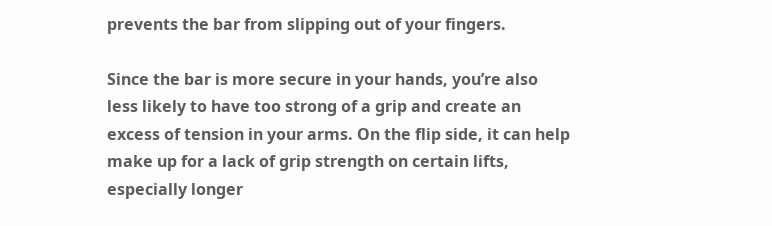prevents the bar from slipping out of your fingers.

Since the bar is more secure in your hands, you’re also less likely to have too strong of a grip and create an excess of tension in your arms. On the flip side, it can help make up for a lack of grip strength on certain lifts, especially longer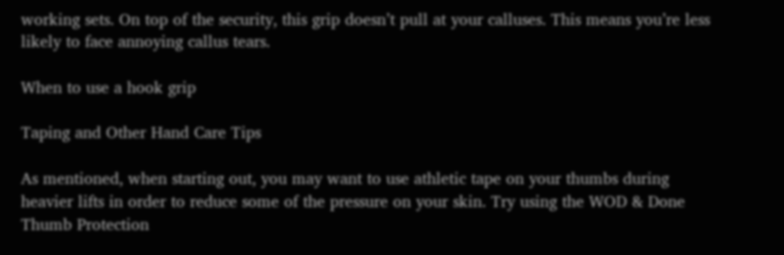working sets. On top of the security, this grip doesn’t pull at your calluses. This means you’re less likely to face annoying callus tears.

When to use a hook grip

Taping and Other Hand Care Tips

As mentioned, when starting out, you may want to use athletic tape on your thumbs during heavier lifts in order to reduce some of the pressure on your skin. Try using the WOD & Done Thumb Protection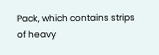Pack, which contains strips of heavy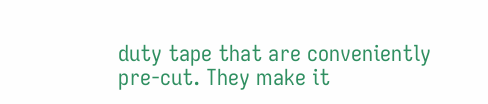duty tape that are conveniently pre-cut. They make it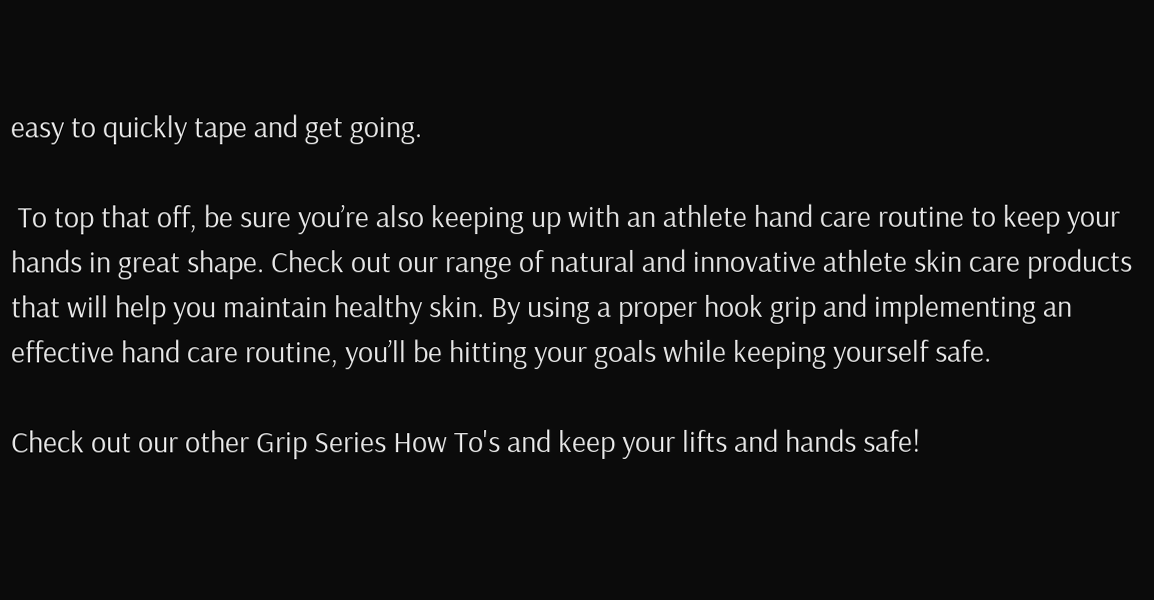easy to quickly tape and get going.

 To top that off, be sure you’re also keeping up with an athlete hand care routine to keep your hands in great shape. Check out our range of natural and innovative athlete skin care products that will help you maintain healthy skin. By using a proper hook grip and implementing an effective hand care routine, you’ll be hitting your goals while keeping yourself safe.

Check out our other Grip Series How To's and keep your lifts and hands safe!